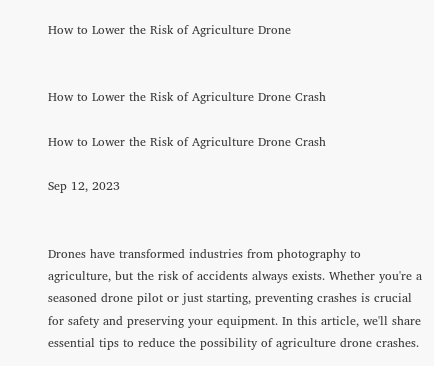How to Lower the Risk of Agriculture Drone


How to Lower the Risk of Agriculture Drone Crash

How to Lower the Risk of Agriculture Drone Crash

Sep 12, 2023


Drones have transformed industries from photography to agriculture, but the risk of accidents always exists. Whether you're a seasoned drone pilot or just starting, preventing crashes is crucial for safety and preserving your equipment. In this article, we'll share essential tips to reduce the possibility of agriculture drone crashes.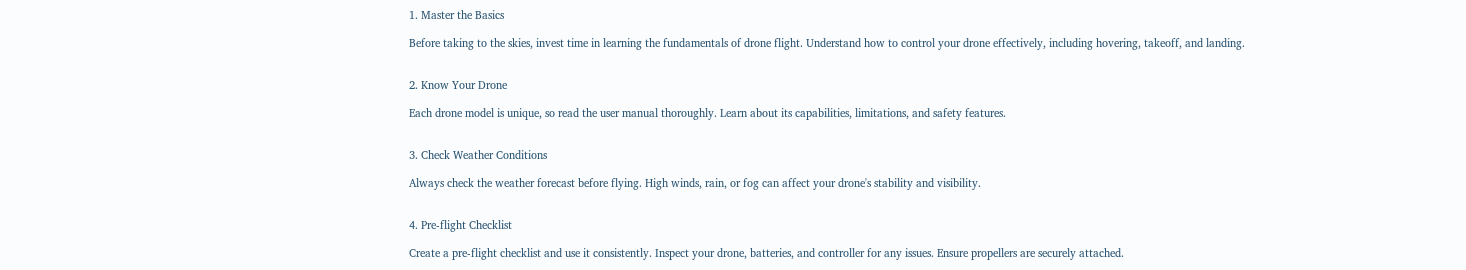1. Master the Basics

Before taking to the skies, invest time in learning the fundamentals of drone flight. Understand how to control your drone effectively, including hovering, takeoff, and landing.


2. Know Your Drone

Each drone model is unique, so read the user manual thoroughly. Learn about its capabilities, limitations, and safety features.


3. Check Weather Conditions

Always check the weather forecast before flying. High winds, rain, or fog can affect your drone's stability and visibility.


4. Pre-flight Checklist

Create a pre-flight checklist and use it consistently. Inspect your drone, batteries, and controller for any issues. Ensure propellers are securely attached.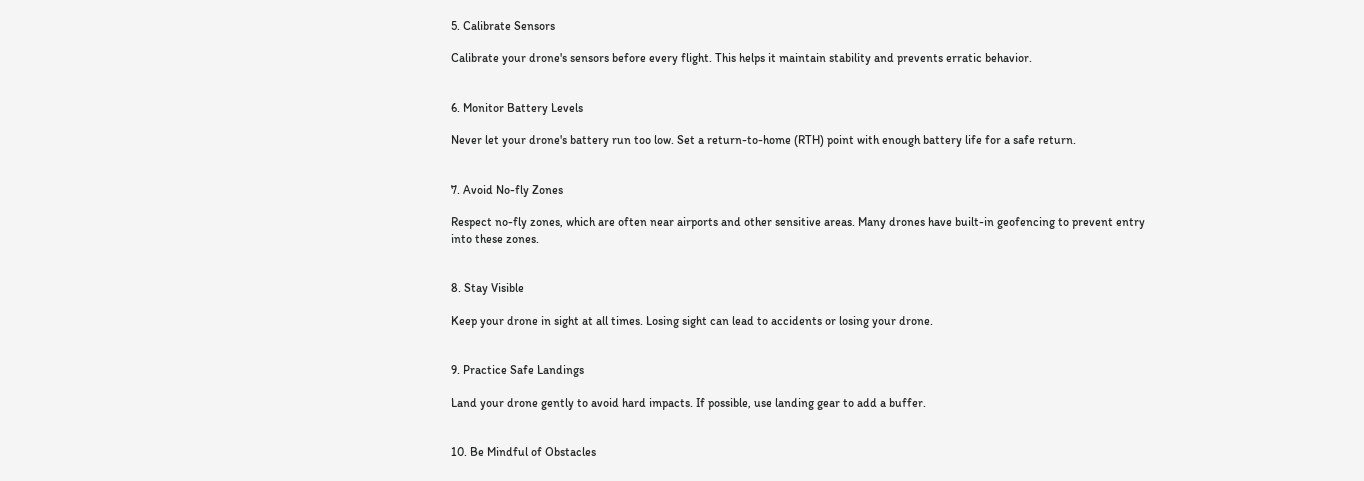5. Calibrate Sensors

Calibrate your drone's sensors before every flight. This helps it maintain stability and prevents erratic behavior.


6. Monitor Battery Levels

Never let your drone's battery run too low. Set a return-to-home (RTH) point with enough battery life for a safe return.


7. Avoid No-fly Zones

Respect no-fly zones, which are often near airports and other sensitive areas. Many drones have built-in geofencing to prevent entry into these zones.


8. Stay Visible

Keep your drone in sight at all times. Losing sight can lead to accidents or losing your drone.


9. Practice Safe Landings

Land your drone gently to avoid hard impacts. If possible, use landing gear to add a buffer.


10. Be Mindful of Obstacles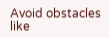Avoid obstacles like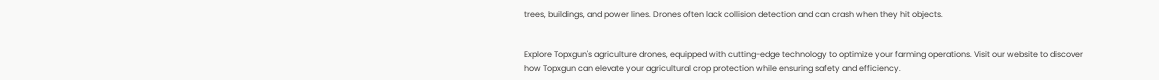trees, buildings, and power lines. Drones often lack collision detection and can crash when they hit objects.


Explore Topxgun's agriculture drones, equipped with cutting-edge technology to optimize your farming operations. Visit our website to discover how Topxgun can elevate your agricultural crop protection while ensuring safety and efficiency.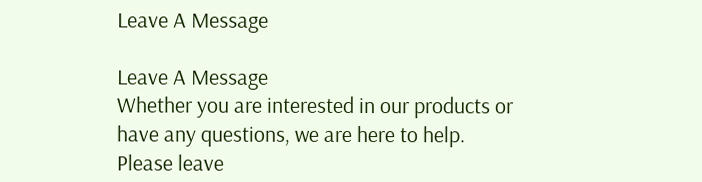Leave A Message

Leave A Message
Whether you are interested in our products or have any questions, we are here to help. Please leave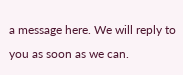a message here. We will reply to you as soon as we can.